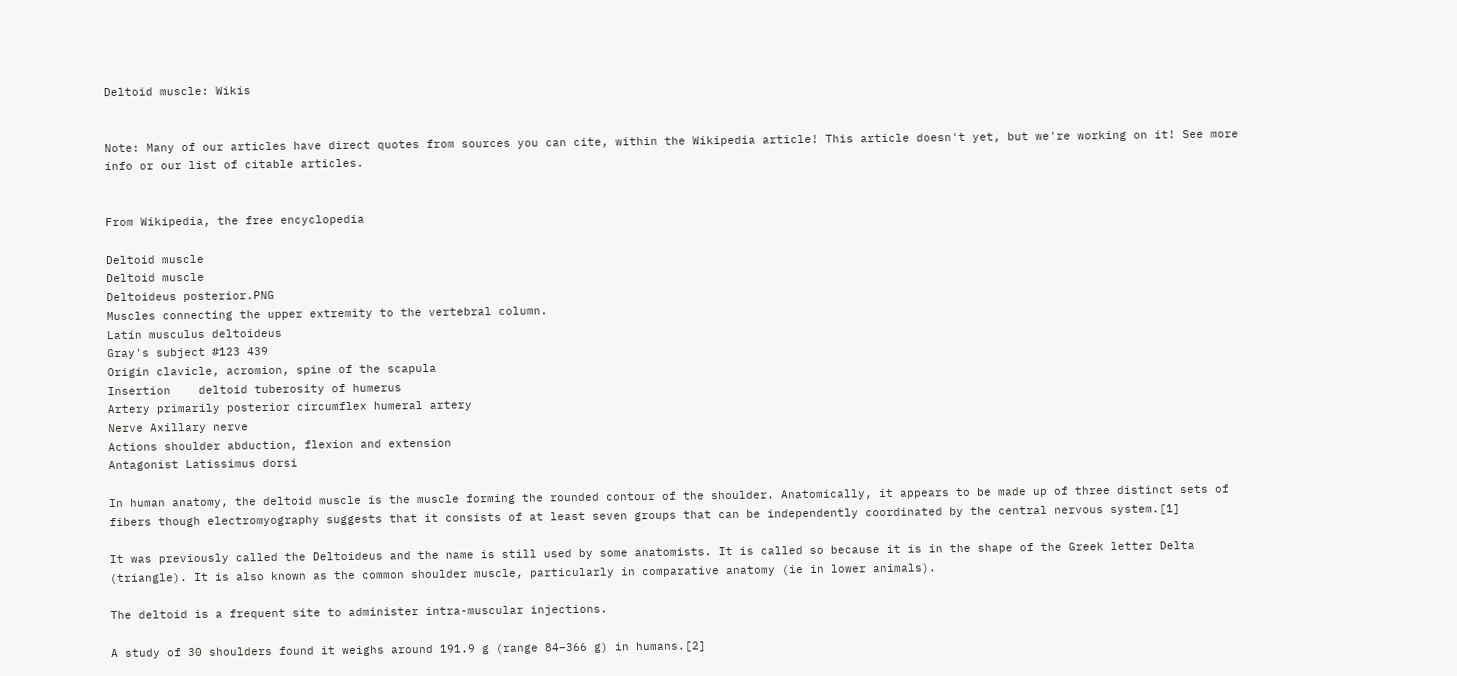Deltoid muscle: Wikis


Note: Many of our articles have direct quotes from sources you can cite, within the Wikipedia article! This article doesn't yet, but we're working on it! See more info or our list of citable articles.


From Wikipedia, the free encyclopedia

Deltoid muscle
Deltoid muscle
Deltoideus posterior.PNG
Muscles connecting the upper extremity to the vertebral column.
Latin musculus deltoideus
Gray's subject #123 439
Origin clavicle, acromion, spine of the scapula
Insertion    deltoid tuberosity of humerus
Artery primarily posterior circumflex humeral artery
Nerve Axillary nerve
Actions shoulder abduction, flexion and extension
Antagonist Latissimus dorsi

In human anatomy, the deltoid muscle is the muscle forming the rounded contour of the shoulder. Anatomically, it appears to be made up of three distinct sets of fibers though electromyography suggests that it consists of at least seven groups that can be independently coordinated by the central nervous system.[1]

It was previously called the Deltoideus and the name is still used by some anatomists. It is called so because it is in the shape of the Greek letter Delta (triangle). It is also known as the common shoulder muscle, particularly in comparative anatomy (ie in lower animals).

The deltoid is a frequent site to administer intra-muscular injections.

A study of 30 shoulders found it weighs around 191.9 g (range 84–366 g) in humans.[2]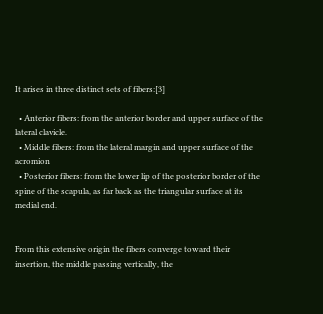It arises in three distinct sets of fibers:[3]

  • Anterior fibers: from the anterior border and upper surface of the lateral clavicle.
  • Middle fibers: from the lateral margin and upper surface of the acromion
  • Posterior fibers: from the lower lip of the posterior border of the spine of the scapula, as far back as the triangular surface at its medial end.


From this extensive origin the fibers converge toward their insertion, the middle passing vertically, the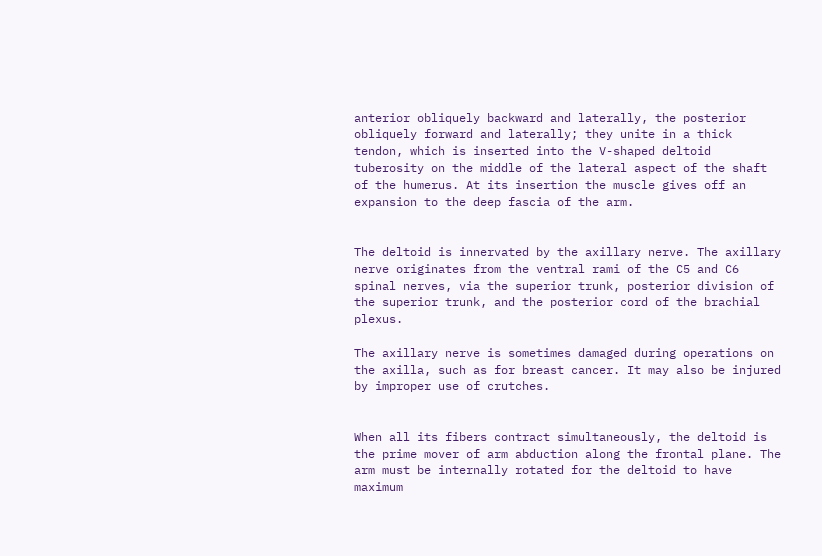anterior obliquely backward and laterally, the posterior obliquely forward and laterally; they unite in a thick tendon, which is inserted into the V-shaped deltoid tuberosity on the middle of the lateral aspect of the shaft of the humerus. At its insertion the muscle gives off an expansion to the deep fascia of the arm.


The deltoid is innervated by the axillary nerve. The axillary nerve originates from the ventral rami of the C5 and C6 spinal nerves, via the superior trunk, posterior division of the superior trunk, and the posterior cord of the brachial plexus.

The axillary nerve is sometimes damaged during operations on the axilla, such as for breast cancer. It may also be injured by improper use of crutches.


When all its fibers contract simultaneously, the deltoid is the prime mover of arm abduction along the frontal plane. The arm must be internally rotated for the deltoid to have maximum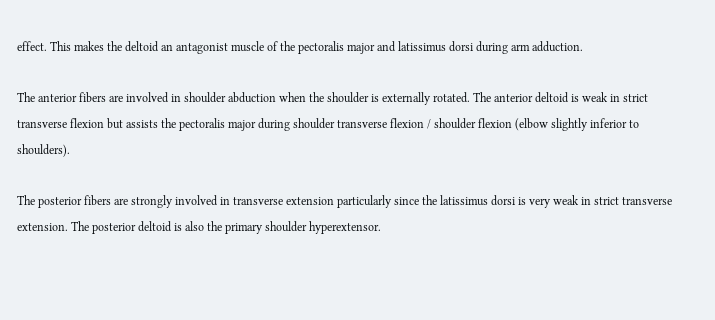effect. This makes the deltoid an antagonist muscle of the pectoralis major and latissimus dorsi during arm adduction.

The anterior fibers are involved in shoulder abduction when the shoulder is externally rotated. The anterior deltoid is weak in strict transverse flexion but assists the pectoralis major during shoulder transverse flexion / shoulder flexion (elbow slightly inferior to shoulders).

The posterior fibers are strongly involved in transverse extension particularly since the latissimus dorsi is very weak in strict transverse extension. The posterior deltoid is also the primary shoulder hyperextensor.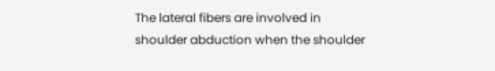The lateral fibers are involved in shoulder abduction when the shoulder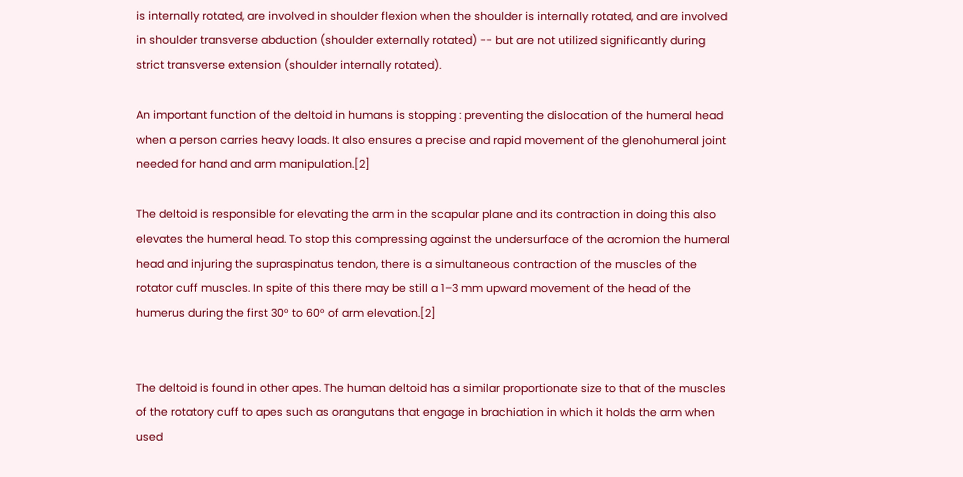is internally rotated, are involved in shoulder flexion when the shoulder is internally rotated, and are involved in shoulder transverse abduction (shoulder externally rotated) -- but are not utilized significantly during strict transverse extension (shoulder internally rotated).

An important function of the deltoid in humans is stopping : preventing the dislocation of the humeral head when a person carries heavy loads. It also ensures a precise and rapid movement of the glenohumeral joint needed for hand and arm manipulation.[2]

The deltoid is responsible for elevating the arm in the scapular plane and its contraction in doing this also elevates the humeral head. To stop this compressing against the undersurface of the acromion the humeral head and injuring the supraspinatus tendon, there is a simultaneous contraction of the muscles of the rotator cuff muscles. In spite of this there may be still a 1–3 mm upward movement of the head of the humerus during the first 30° to 60° of arm elevation.[2]


The deltoid is found in other apes. The human deltoid has a similar proportionate size to that of the muscles of the rotatory cuff to apes such as orangutans that engage in brachiation in which it holds the arm when used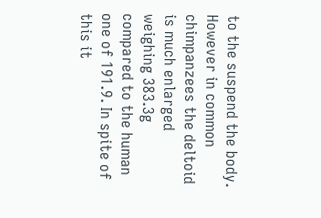to the suspend the body. However in common chimpanzees the deltoid is much enlarged weighing 383.3g compared to the human one of 191.9. In spite of this it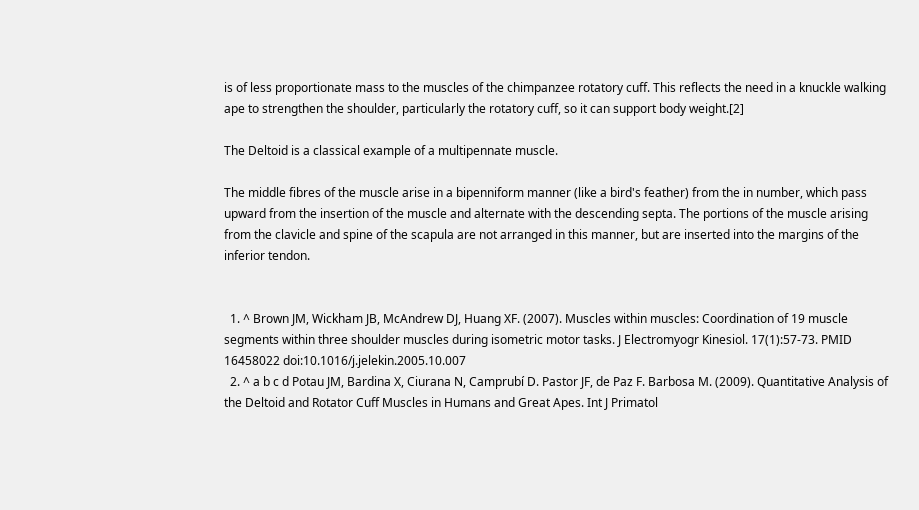is of less proportionate mass to the muscles of the chimpanzee rotatory cuff. This reflects the need in a knuckle walking ape to strengthen the shoulder, particularly the rotatory cuff, so it can support body weight.[2]

The Deltoid is a classical example of a multipennate muscle.

The middle fibres of the muscle arise in a bipenniform manner (like a bird's feather) from the in number, which pass upward from the insertion of the muscle and alternate with the descending septa. The portions of the muscle arising from the clavicle and spine of the scapula are not arranged in this manner, but are inserted into the margins of the inferior tendon.


  1. ^ Brown JM, Wickham JB, McAndrew DJ, Huang XF. (2007). Muscles within muscles: Coordination of 19 muscle segments within three shoulder muscles during isometric motor tasks. J Electromyogr Kinesiol. 17(1):57-73. PMID 16458022 doi:10.1016/j.jelekin.2005.10.007
  2. ^ a b c d Potau JM, Bardina X, Ciurana N, Camprubí D. Pastor JF, de Paz F. Barbosa M. (2009). Quantitative Analysis of the Deltoid and Rotator Cuff Muscles in Humans and Great Apes. Int J Primatol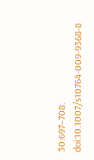30:697–708. doi:10.1007/s10764-009-9368-8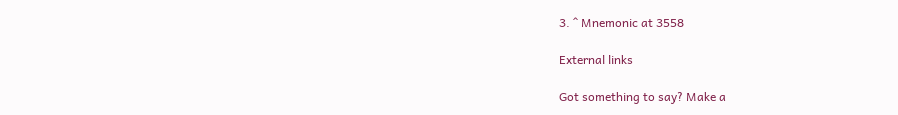3. ^ Mnemonic at 3558

External links

Got something to say? Make a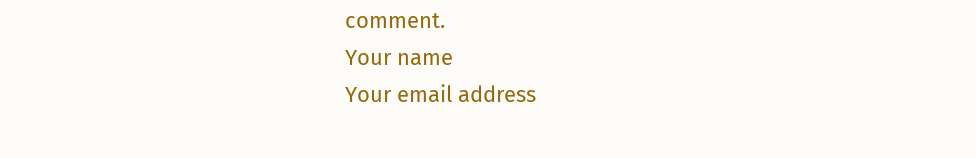comment.
Your name
Your email address